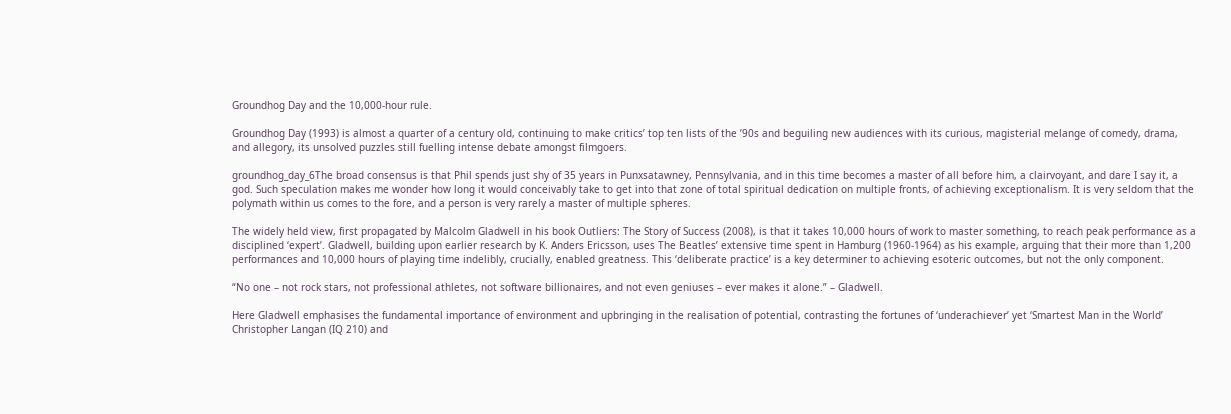Groundhog Day and the 10,000-hour rule.

Groundhog Day (1993) is almost a quarter of a century old, continuing to make critics’ top ten lists of the ’90s and beguiling new audiences with its curious, magisterial melange of comedy, drama, and allegory, its unsolved puzzles still fuelling intense debate amongst filmgoers.

groundhog_day_6The broad consensus is that Phil spends just shy of 35 years in Punxsatawney, Pennsylvania, and in this time becomes a master of all before him, a clairvoyant, and dare I say it, a god. Such speculation makes me wonder how long it would conceivably take to get into that zone of total spiritual dedication on multiple fronts, of achieving exceptionalism. It is very seldom that the polymath within us comes to the fore, and a person is very rarely a master of multiple spheres.

The widely held view, first propagated by Malcolm Gladwell in his book Outliers: The Story of Success (2008), is that it takes 10,000 hours of work to master something, to reach peak performance as a disciplined ‘expert’. Gladwell, building upon earlier research by K. Anders Ericsson, uses The Beatles’ extensive time spent in Hamburg (1960-1964) as his example, arguing that their more than 1,200 performances and 10,000 hours of playing time indelibly, crucially, enabled greatness. This ‘deliberate practice’ is a key determiner to achieving esoteric outcomes, but not the only component.

“No one – not rock stars, not professional athletes, not software billionaires, and not even geniuses – ever makes it alone.” – Gladwell.

Here Gladwell emphasises the fundamental importance of environment and upbringing in the realisation of potential, contrasting the fortunes of ‘underachiever’ yet ‘Smartest Man in the World’ Christopher Langan (IQ 210) and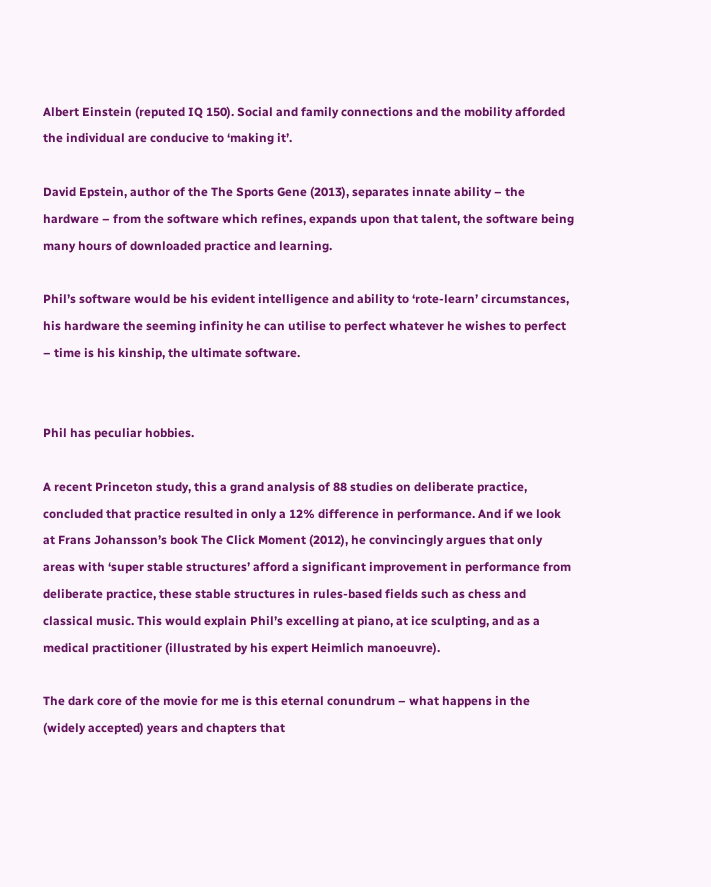Albert Einstein (reputed IQ 150). Social and family connections and the mobility afforded the individual are conducive to ‘making it’.

David Epstein, author of the The Sports Gene (2013), separates innate ability – the hardware – from the software which refines, expands upon that talent, the software being many hours of downloaded practice and learning.

Phil’s software would be his evident intelligence and ability to ‘rote-learn’ circumstances, his hardware the seeming infinity he can utilise to perfect whatever he wishes to perfect – time is his kinship, the ultimate software.


Phil has peculiar hobbies.

A recent Princeton study, this a grand analysis of 88 studies on deliberate practice, concluded that practice resulted in only a 12% difference in performance. And if we look at Frans Johansson’s book The Click Moment (2012), he convincingly argues that only areas with ‘super stable structures’ afford a significant improvement in performance from deliberate practice, these stable structures in rules-based fields such as chess and classical music. This would explain Phil’s excelling at piano, at ice sculpting, and as a medical practitioner (illustrated by his expert Heimlich manoeuvre).

The dark core of the movie for me is this eternal conundrum – what happens in the (widely accepted) years and chapters that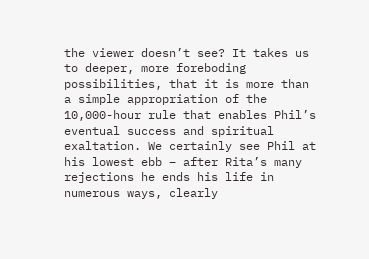the viewer doesn’t see? It takes us to deeper, more foreboding possibilities, that it is more than a simple appropriation of the 10,000-hour rule that enables Phil’s eventual success and spiritual exaltation. We certainly see Phil at his lowest ebb – after Rita’s many rejections he ends his life in numerous ways, clearly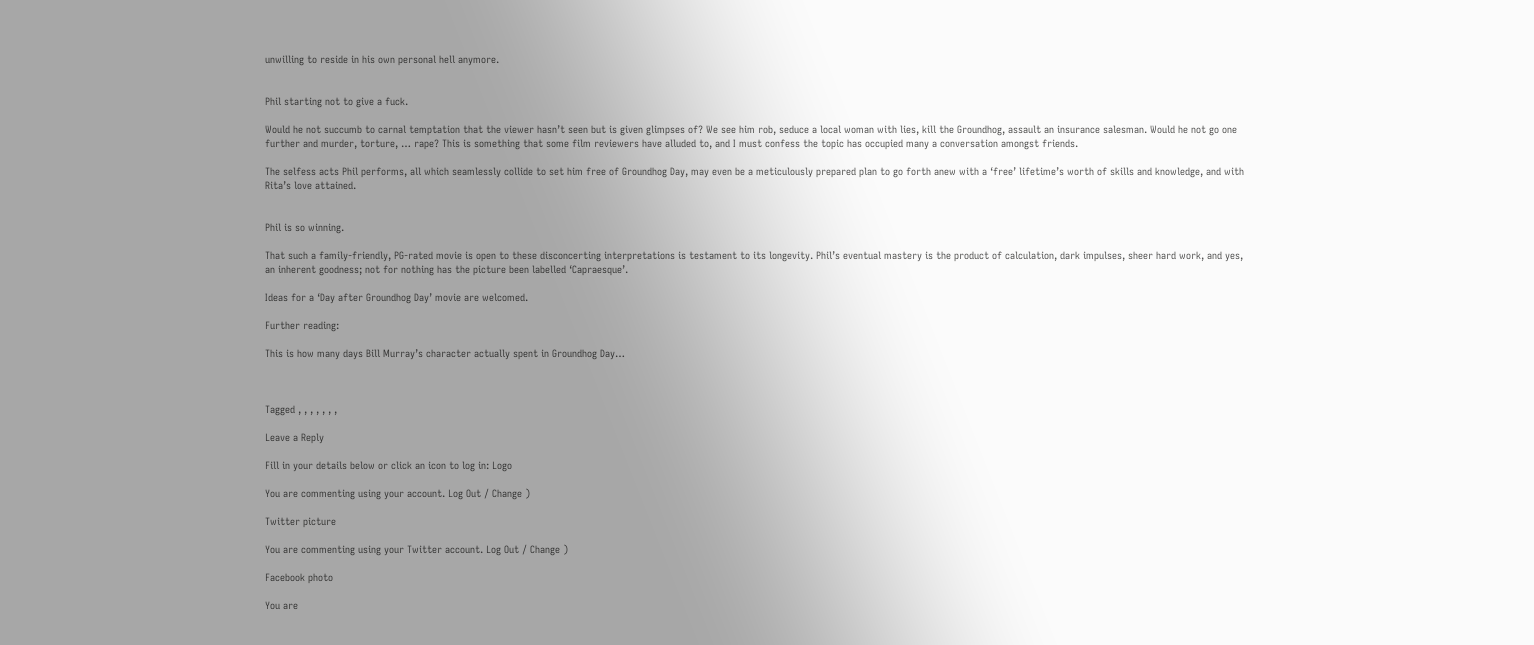unwilling to reside in his own personal hell anymore.


Phil starting not to give a fuck.

Would he not succumb to carnal temptation that the viewer hasn’t seen but is given glimpses of? We see him rob, seduce a local woman with lies, kill the Groundhog, assault an insurance salesman. Would he not go one further and murder, torture, … rape? This is something that some film reviewers have alluded to, and I must confess the topic has occupied many a conversation amongst friends.

The selfess acts Phil performs, all which seamlessly collide to set him free of Groundhog Day, may even be a meticulously prepared plan to go forth anew with a ‘free’ lifetime’s worth of skills and knowledge, and with Rita’s love attained.


Phil is so winning.

That such a family-friendly, PG-rated movie is open to these disconcerting interpretations is testament to its longevity. Phil’s eventual mastery is the product of calculation, dark impulses, sheer hard work, and yes, an inherent goodness; not for nothing has the picture been labelled ‘Capraesque’.

Ideas for a ‘Day after Groundhog Day’ movie are welcomed.

Further reading:

This is how many days Bill Murray’s character actually spent in Groundhog Day…



Tagged , , , , , , ,

Leave a Reply

Fill in your details below or click an icon to log in: Logo

You are commenting using your account. Log Out / Change )

Twitter picture

You are commenting using your Twitter account. Log Out / Change )

Facebook photo

You are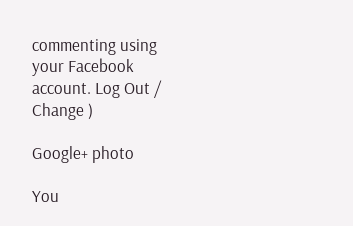commenting using your Facebook account. Log Out / Change )

Google+ photo

You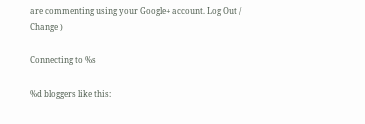are commenting using your Google+ account. Log Out / Change )

Connecting to %s

%d bloggers like this: